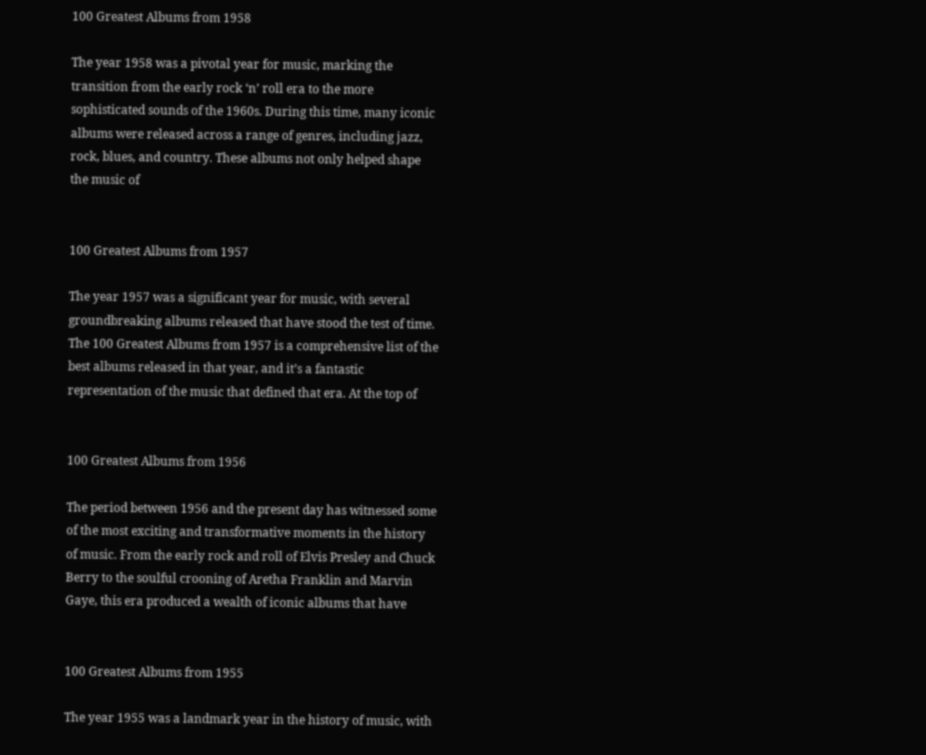100 Greatest Albums from 1958

The year 1958 was a pivotal year for music, marking the transition from the early rock ‘n’ roll era to the more sophisticated sounds of the 1960s. During this time, many iconic albums were released across a range of genres, including jazz, rock, blues, and country. These albums not only helped shape the music of


100 Greatest Albums from 1957

The year 1957 was a significant year for music, with several groundbreaking albums released that have stood the test of time. The 100 Greatest Albums from 1957 is a comprehensive list of the best albums released in that year, and it’s a fantastic representation of the music that defined that era. At the top of


100 Greatest Albums from 1956

The period between 1956 and the present day has witnessed some of the most exciting and transformative moments in the history of music. From the early rock and roll of Elvis Presley and Chuck Berry to the soulful crooning of Aretha Franklin and Marvin Gaye, this era produced a wealth of iconic albums that have


100 Greatest Albums from 1955

The year 1955 was a landmark year in the history of music, with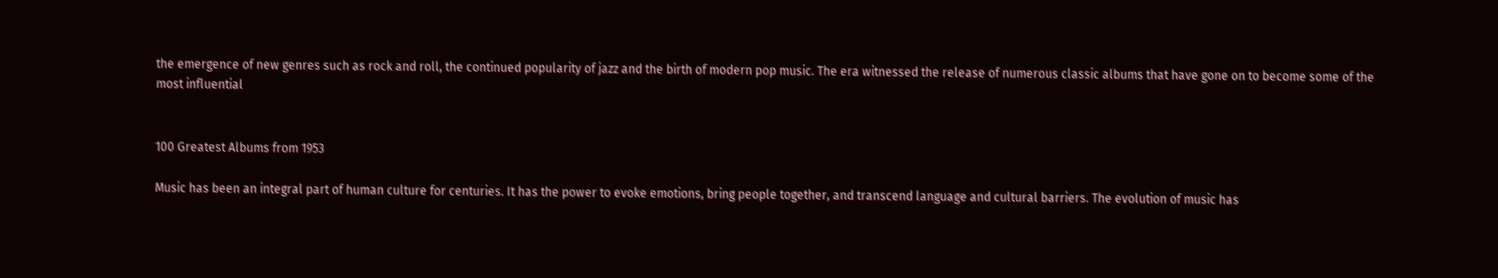the emergence of new genres such as rock and roll, the continued popularity of jazz and the birth of modern pop music. The era witnessed the release of numerous classic albums that have gone on to become some of the most influential


100 Greatest Albums from 1953

Music has been an integral part of human culture for centuries. It has the power to evoke emotions, bring people together, and transcend language and cultural barriers. The evolution of music has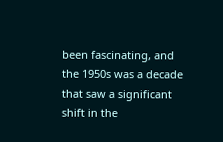been fascinating, and the 1950s was a decade that saw a significant shift in the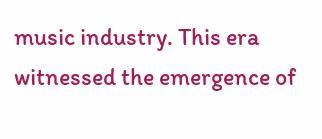music industry. This era witnessed the emergence of